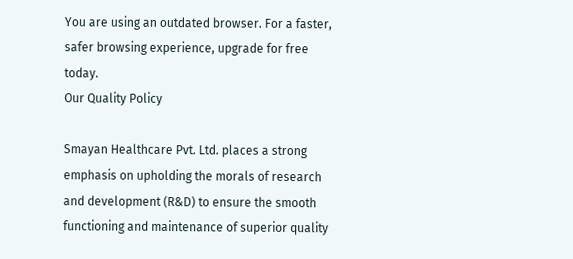You are using an outdated browser. For a faster, safer browsing experience, upgrade for free today.
Our Quality Policy

Smayan Healthcare Pvt. Ltd. places a strong emphasis on upholding the morals of research and development (R&D) to ensure the smooth functioning and maintenance of superior quality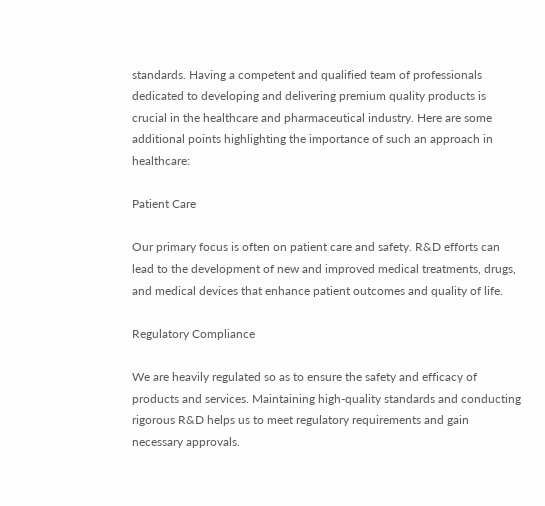standards. Having a competent and qualified team of professionals dedicated to developing and delivering premium quality products is crucial in the healthcare and pharmaceutical industry. Here are some additional points highlighting the importance of such an approach in healthcare:

Patient Care

Our primary focus is often on patient care and safety. R&D efforts can lead to the development of new and improved medical treatments, drugs, and medical devices that enhance patient outcomes and quality of life.

Regulatory Compliance

We are heavily regulated so as to ensure the safety and efficacy of products and services. Maintaining high-quality standards and conducting rigorous R&D helps us to meet regulatory requirements and gain necessary approvals.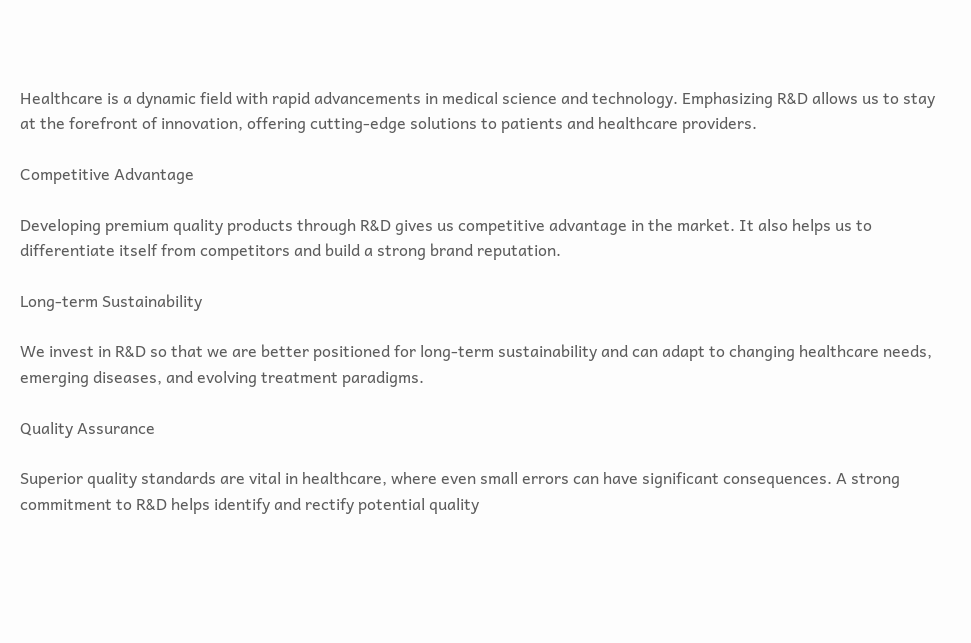Healthcare is a dynamic field with rapid advancements in medical science and technology. Emphasizing R&D allows us to stay at the forefront of innovation, offering cutting-edge solutions to patients and healthcare providers.

Competitive Advantage

Developing premium quality products through R&D gives us competitive advantage in the market. It also helps us to differentiate itself from competitors and build a strong brand reputation.

Long-term Sustainability

We invest in R&D so that we are better positioned for long-term sustainability and can adapt to changing healthcare needs, emerging diseases, and evolving treatment paradigms.

Quality Assurance

Superior quality standards are vital in healthcare, where even small errors can have significant consequences. A strong commitment to R&D helps identify and rectify potential quality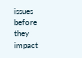issues before they impact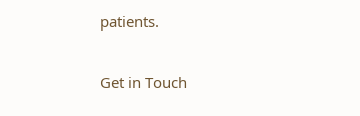patients.

Get in Touch